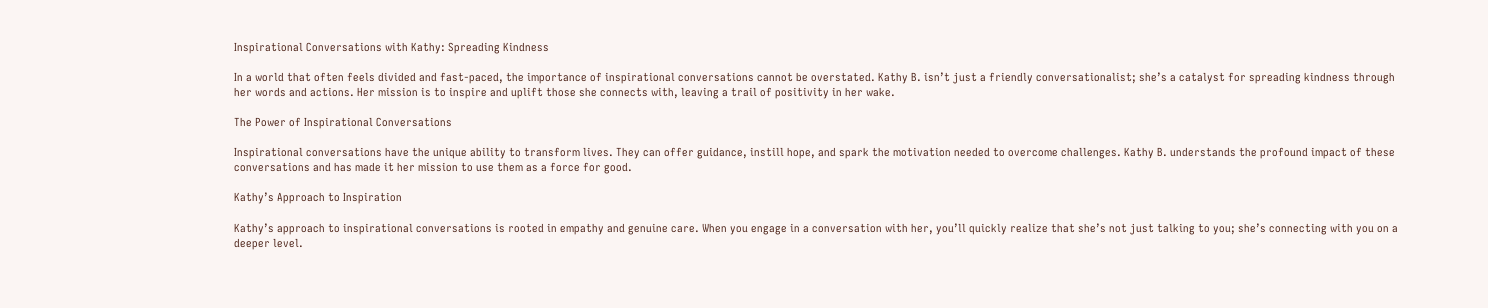Inspirational Conversations with Kathy: Spreading Kindness

In a world that often feels divided and fast-paced, the importance of inspirational conversations cannot be overstated. Kathy B. isn’t just a friendly conversationalist; she’s a catalyst for spreading kindness through her words and actions. Her mission is to inspire and uplift those she connects with, leaving a trail of positivity in her wake.

The Power of Inspirational Conversations

Inspirational conversations have the unique ability to transform lives. They can offer guidance, instill hope, and spark the motivation needed to overcome challenges. Kathy B. understands the profound impact of these conversations and has made it her mission to use them as a force for good.

Kathy’s Approach to Inspiration

Kathy’s approach to inspirational conversations is rooted in empathy and genuine care. When you engage in a conversation with her, you’ll quickly realize that she’s not just talking to you; she’s connecting with you on a deeper level.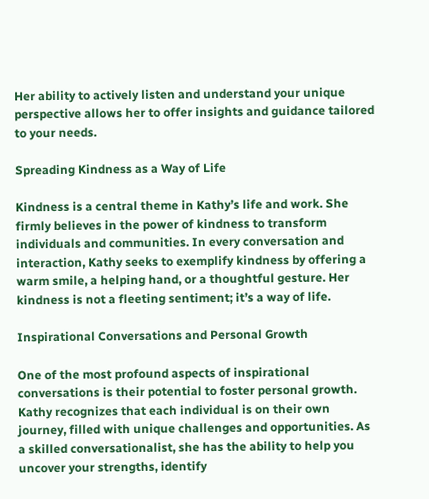Her ability to actively listen and understand your unique perspective allows her to offer insights and guidance tailored to your needs.

Spreading Kindness as a Way of Life

Kindness is a central theme in Kathy’s life and work. She firmly believes in the power of kindness to transform individuals and communities. In every conversation and interaction, Kathy seeks to exemplify kindness by offering a warm smile, a helping hand, or a thoughtful gesture. Her kindness is not a fleeting sentiment; it’s a way of life.

Inspirational Conversations and Personal Growth

One of the most profound aspects of inspirational conversations is their potential to foster personal growth. Kathy recognizes that each individual is on their own journey, filled with unique challenges and opportunities. As a skilled conversationalist, she has the ability to help you uncover your strengths, identify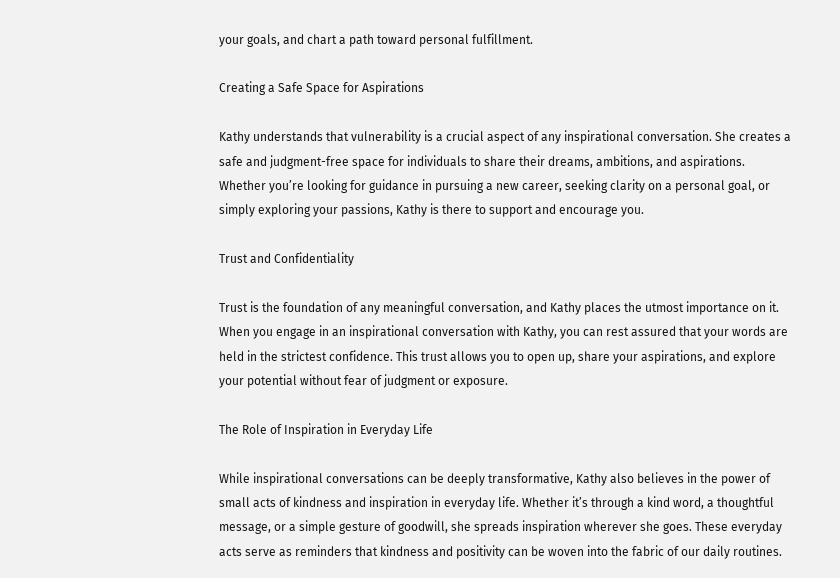your goals, and chart a path toward personal fulfillment.

Creating a Safe Space for Aspirations

Kathy understands that vulnerability is a crucial aspect of any inspirational conversation. She creates a safe and judgment-free space for individuals to share their dreams, ambitions, and aspirations. Whether you’re looking for guidance in pursuing a new career, seeking clarity on a personal goal, or simply exploring your passions, Kathy is there to support and encourage you.

Trust and Confidentiality

Trust is the foundation of any meaningful conversation, and Kathy places the utmost importance on it. When you engage in an inspirational conversation with Kathy, you can rest assured that your words are held in the strictest confidence. This trust allows you to open up, share your aspirations, and explore your potential without fear of judgment or exposure.

The Role of Inspiration in Everyday Life

While inspirational conversations can be deeply transformative, Kathy also believes in the power of small acts of kindness and inspiration in everyday life. Whether it’s through a kind word, a thoughtful message, or a simple gesture of goodwill, she spreads inspiration wherever she goes. These everyday acts serve as reminders that kindness and positivity can be woven into the fabric of our daily routines.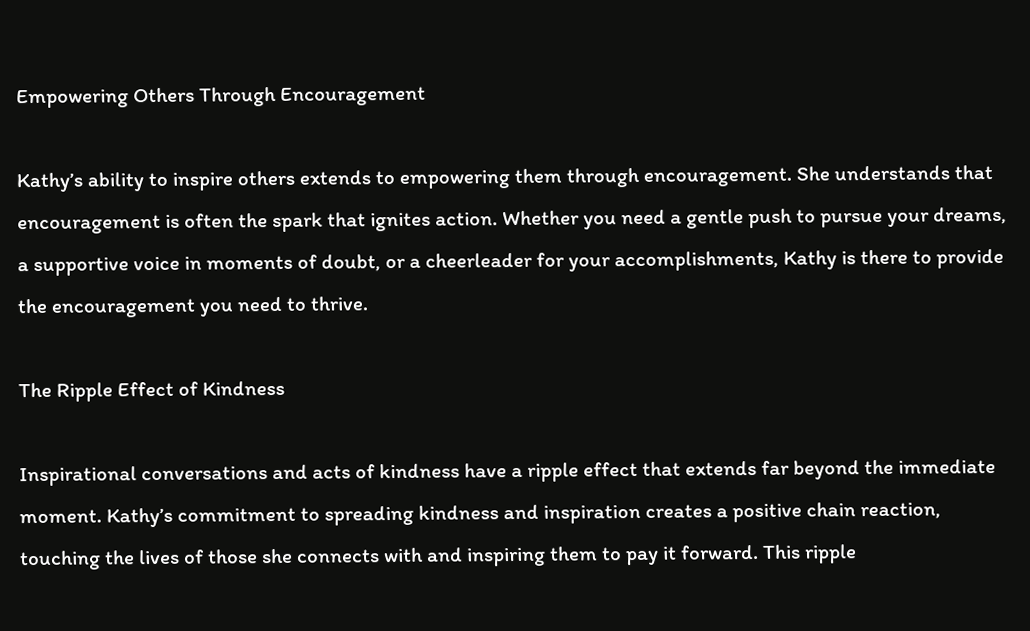Empowering Others Through Encouragement

Kathy’s ability to inspire others extends to empowering them through encouragement. She understands that encouragement is often the spark that ignites action. Whether you need a gentle push to pursue your dreams, a supportive voice in moments of doubt, or a cheerleader for your accomplishments, Kathy is there to provide the encouragement you need to thrive.

The Ripple Effect of Kindness

Inspirational conversations and acts of kindness have a ripple effect that extends far beyond the immediate moment. Kathy’s commitment to spreading kindness and inspiration creates a positive chain reaction, touching the lives of those she connects with and inspiring them to pay it forward. This ripple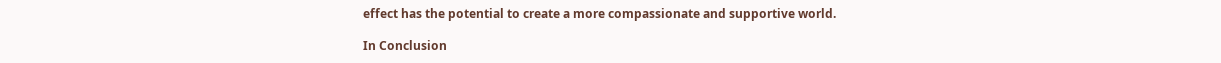effect has the potential to create a more compassionate and supportive world.

In Conclusion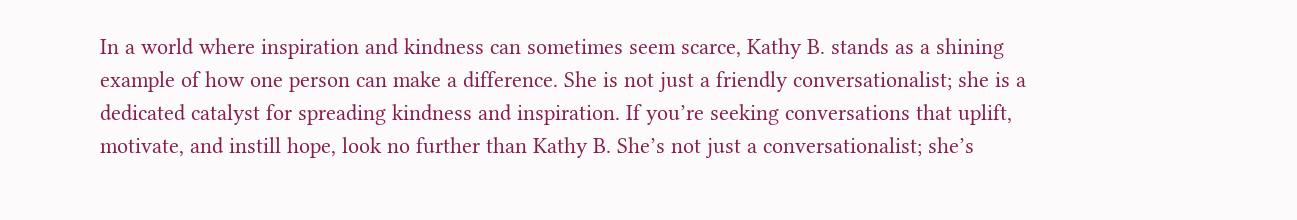In a world where inspiration and kindness can sometimes seem scarce, Kathy B. stands as a shining example of how one person can make a difference. She is not just a friendly conversationalist; she is a dedicated catalyst for spreading kindness and inspiration. If you’re seeking conversations that uplift, motivate, and instill hope, look no further than Kathy B. She’s not just a conversationalist; she’s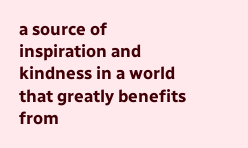a source of inspiration and kindness in a world that greatly benefits from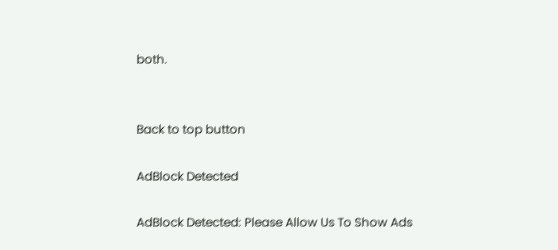both.


Back to top button

AdBlock Detected

AdBlock Detected: Please Allow Us To Show Ads